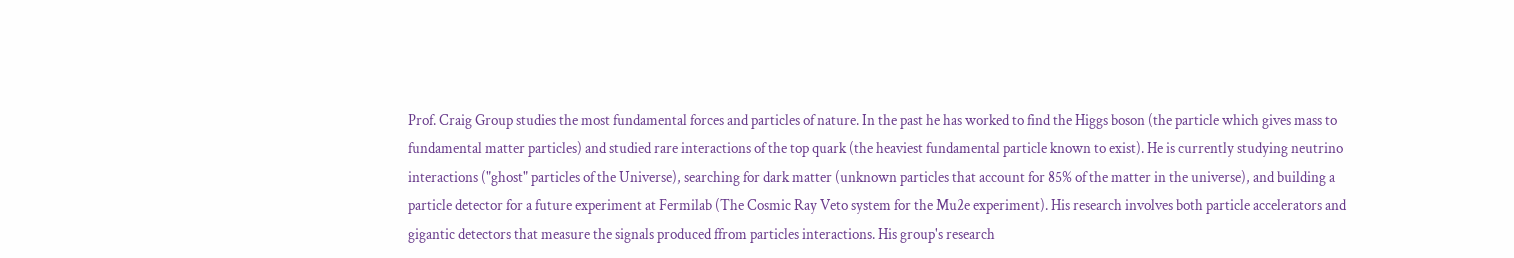Prof. Craig Group studies the most fundamental forces and particles of nature. In the past he has worked to find the Higgs boson (the particle which gives mass to fundamental matter particles) and studied rare interactions of the top quark (the heaviest fundamental particle known to exist). He is currently studying neutrino interactions ("ghost" particles of the Universe), searching for dark matter (unknown particles that account for 85% of the matter in the universe), and building a particle detector for a future experiment at Fermilab (The Cosmic Ray Veto system for the Mu2e experiment). His research involves both particle accelerators and gigantic detectors that measure the signals produced ffrom particles interactions. His group's research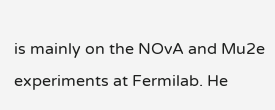is mainly on the NOvA and Mu2e experiments at Fermilab. He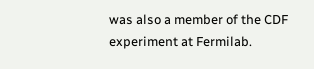was also a member of the CDF experiment at Fermilab.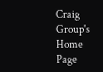Craig Group's Home Page